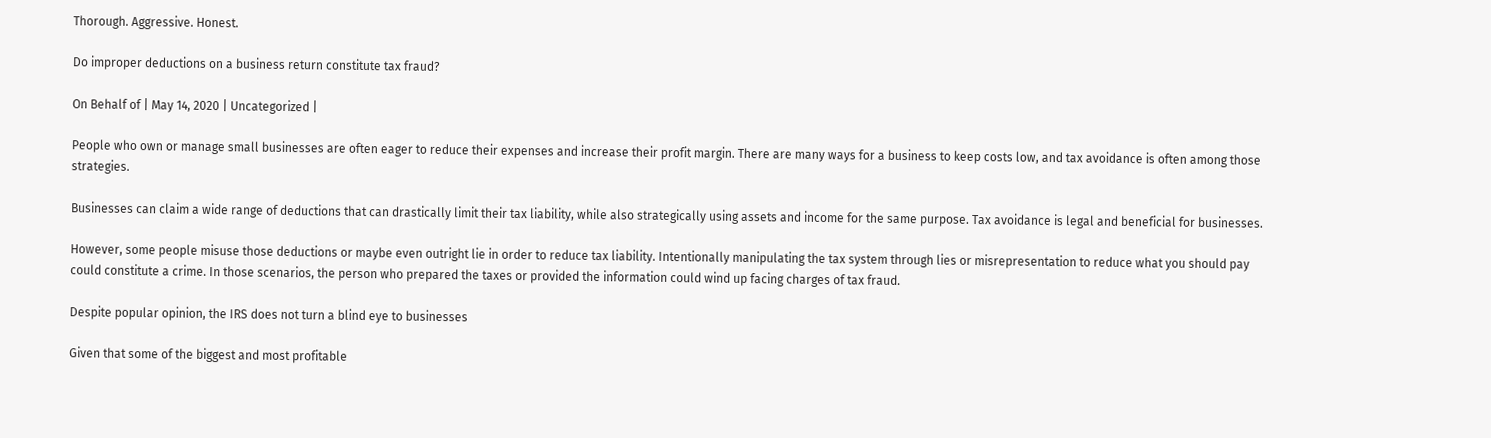Thorough. Aggressive. Honest.

Do improper deductions on a business return constitute tax fraud?

On Behalf of | May 14, 2020 | Uncategorized |

People who own or manage small businesses are often eager to reduce their expenses and increase their profit margin. There are many ways for a business to keep costs low, and tax avoidance is often among those strategies.

Businesses can claim a wide range of deductions that can drastically limit their tax liability, while also strategically using assets and income for the same purpose. Tax avoidance is legal and beneficial for businesses.

However, some people misuse those deductions or maybe even outright lie in order to reduce tax liability. Intentionally manipulating the tax system through lies or misrepresentation to reduce what you should pay could constitute a crime. In those scenarios, the person who prepared the taxes or provided the information could wind up facing charges of tax fraud.

Despite popular opinion, the IRS does not turn a blind eye to businesses

Given that some of the biggest and most profitable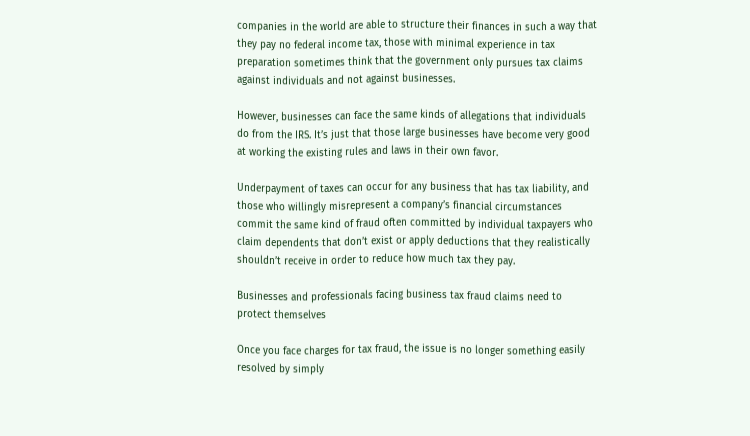companies in the world are able to structure their finances in such a way that they pay no federal income tax, those with minimal experience in tax preparation sometimes think that the government only pursues tax claims against individuals and not against businesses.

However, businesses can face the same kinds of allegations that individuals do from the IRS. It’s just that those large businesses have become very good at working the existing rules and laws in their own favor.

Underpayment of taxes can occur for any business that has tax liability, and those who willingly misrepresent a company’s financial circumstances commit the same kind of fraud often committed by individual taxpayers who claim dependents that don’t exist or apply deductions that they realistically shouldn’t receive in order to reduce how much tax they pay.

Businesses and professionals facing business tax fraud claims need to protect themselves

Once you face charges for tax fraud, the issue is no longer something easily resolved by simply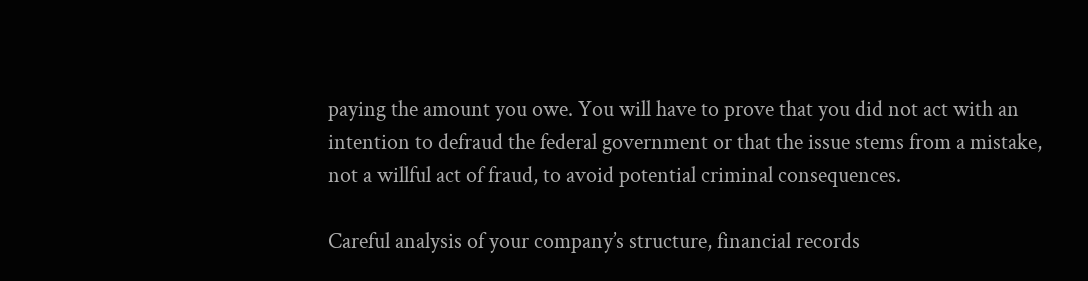paying the amount you owe. You will have to prove that you did not act with an intention to defraud the federal government or that the issue stems from a mistake, not a willful act of fraud, to avoid potential criminal consequences.

Careful analysis of your company’s structure, financial records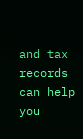and tax records can help you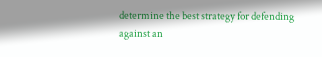determine the best strategy for defending against an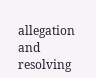allegation and resolving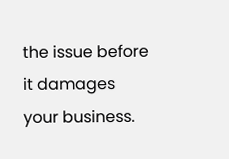the issue before it damages your business.